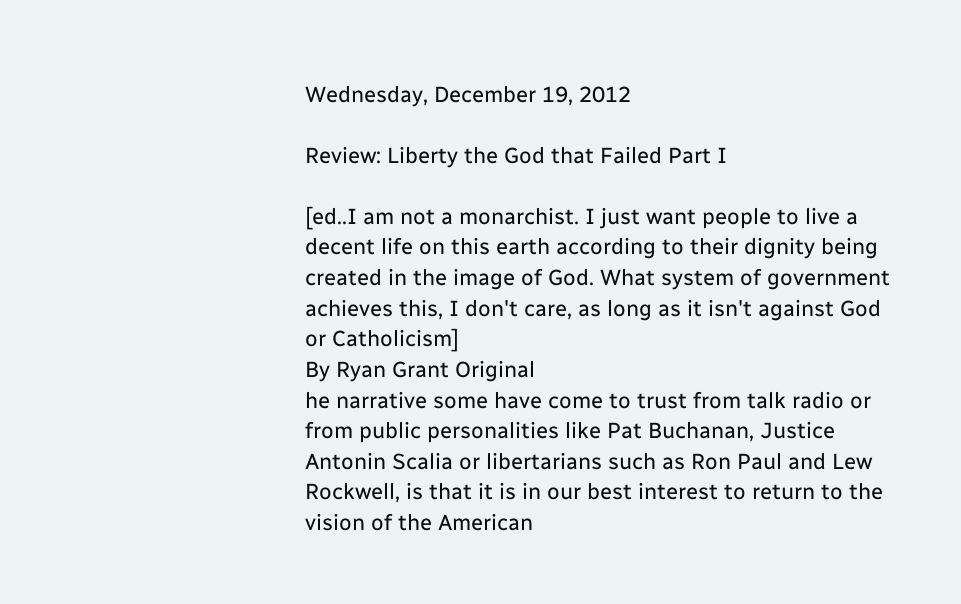Wednesday, December 19, 2012

Review: Liberty the God that Failed Part I

[ed..I am not a monarchist. I just want people to live a decent life on this earth according to their dignity being created in the image of God. What system of government achieves this, I don't care, as long as it isn't against God or Catholicism]
By Ryan Grant Original
he narrative some have come to trust from talk radio or from public personalities like Pat Buchanan, Justice Antonin Scalia or libertarians such as Ron Paul and Lew Rockwell, is that it is in our best interest to return to the vision of the American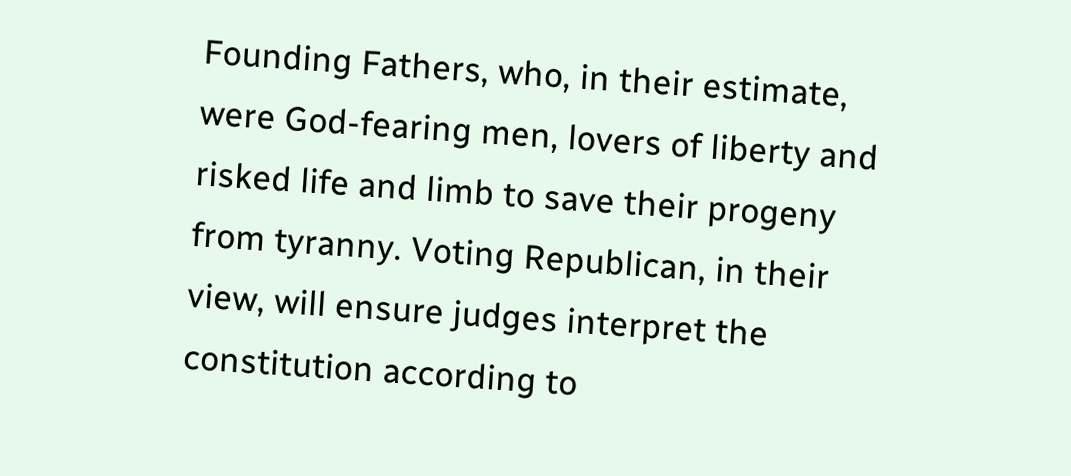Founding Fathers, who, in their estimate, were God-fearing men, lovers of liberty and risked life and limb to save their progeny from tyranny. Voting Republican, in their view, will ensure judges interpret the constitution according to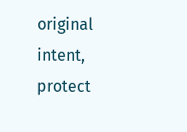original intent, protect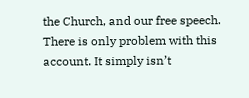the Church, and our free speech.
There is only problem with this account. It simply isn’t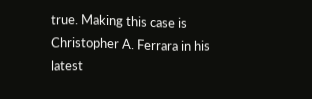true. Making this case is Christopher A. Ferrara in his latest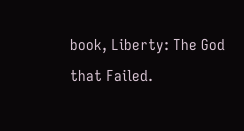book, Liberty: The God that Failed.